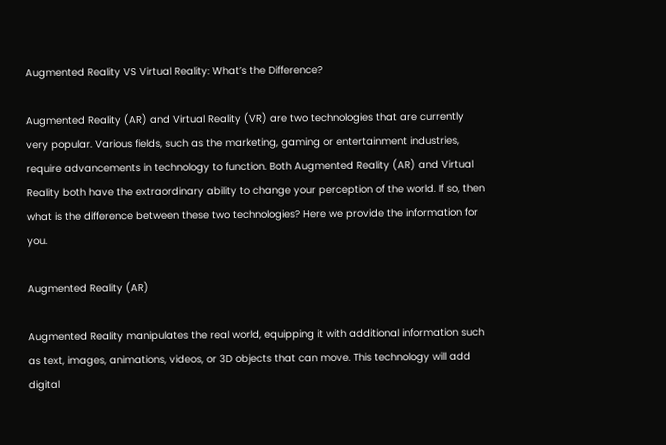Augmented Reality VS Virtual Reality: What’s the Difference?

Augmented Reality (AR) and Virtual Reality (VR) are two technologies that are currently very popular. Various fields, such as the marketing, gaming or entertainment industries, require advancements in technology to function. Both Augmented Reality (AR) and Virtual Reality both have the extraordinary ability to change your perception of the world. If so, then what is the difference between these two technologies? Here we provide the information for you.

Augmented Reality (AR)

Augmented Reality manipulates the real world, equipping it with additional information such as text, images, animations, videos, or 3D objects that can move. This technology will add digital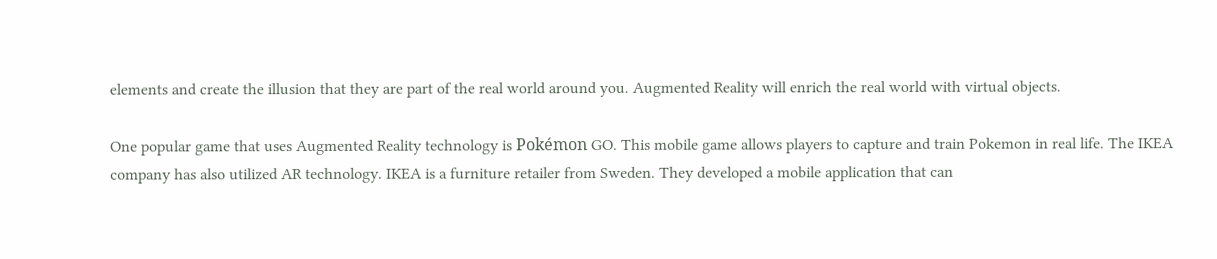elements and create the illusion that they are part of the real world around you. Augmented Reality will enrich the real world with virtual objects.

One popular game that uses Augmented Reality technology is Pokémon GO. This mobile game allows players to capture and train Pokemon in real life. The IKEA company has also utilized AR technology. IKEA is a furniture retailer from Sweden. They developed a mobile application that can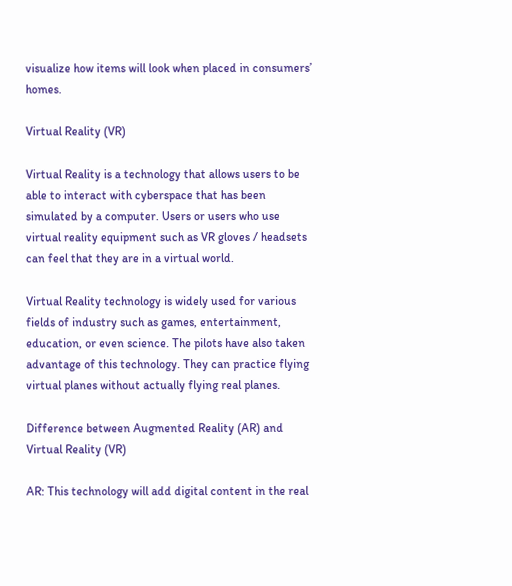visualize how items will look when placed in consumers’ homes.

Virtual Reality (VR)

Virtual Reality is a technology that allows users to be able to interact with cyberspace that has been simulated by a computer. Users or users who use virtual reality equipment such as VR gloves / headsets can feel that they are in a virtual world.

Virtual Reality technology is widely used for various fields of industry such as games, entertainment, education, or even science. The pilots have also taken advantage of this technology. They can practice flying virtual planes without actually flying real planes.

Difference between Augmented Reality (AR) and Virtual Reality (VR)

AR: This technology will add digital content in the real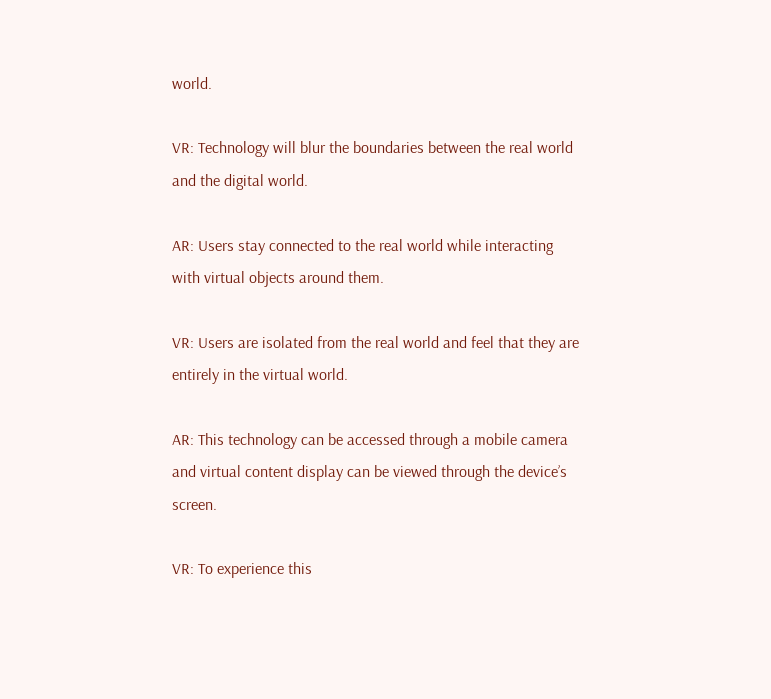world.

VR: Technology will blur the boundaries between the real world and the digital world.

AR: Users stay connected to the real world while interacting with virtual objects around them.

VR: Users are isolated from the real world and feel that they are entirely in the virtual world.

AR: This technology can be accessed through a mobile camera and virtual content display can be viewed through the device’s screen.

VR: To experience this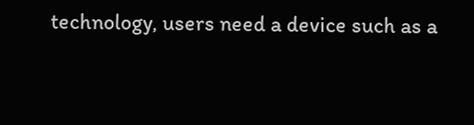technology, users need a device such as a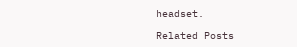headset.

Related Posts